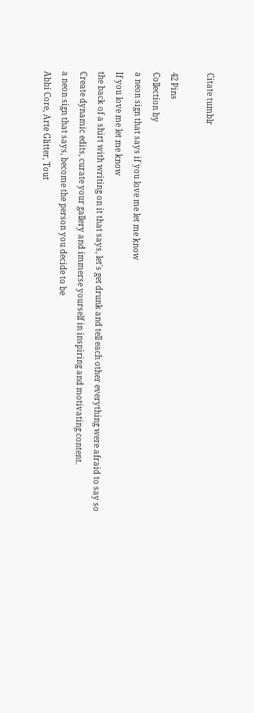Citate tumblr

42 Pins
Collection by
a neon sign that says if you love me let me know
If you love me let me know
the back of a shirt with writing on it that says, let's get drunk and tell each other everything were afraid to say so
Create dynamic edits, curate your gallery and immerse yourself in inspiring and motivating content.
a neon sign that says, become the person you decide to be
Abbi Core, Arte Glitter, Tout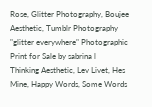Rose, Glitter Photography, Boujee Aesthetic, Tumblr Photography
"glitter everywhere" Photographic Print for Sale by sabrina l
Thinking Aesthetic, Lev Livet, Hes Mine, Happy Words, Some Words